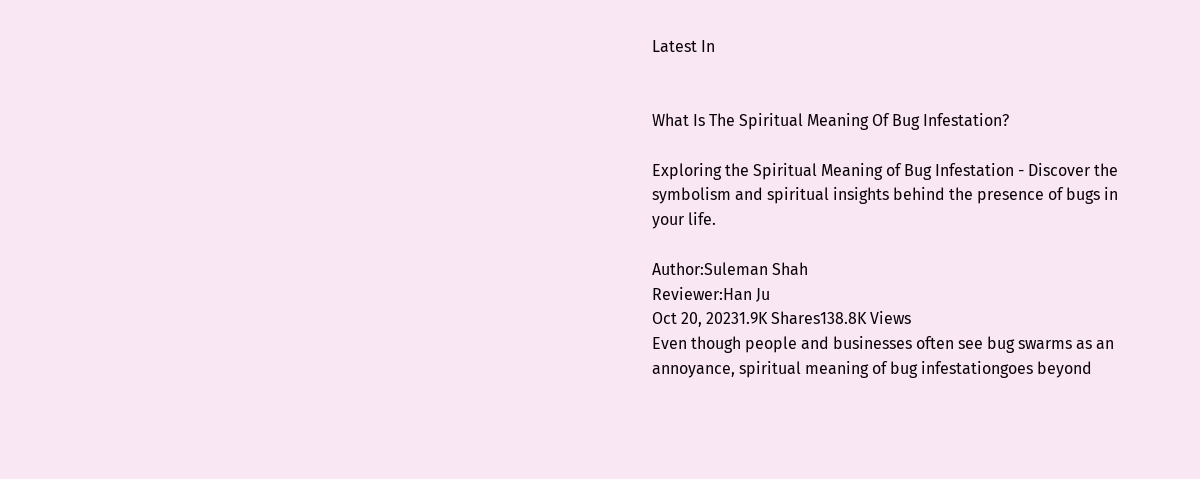Latest In


What Is The Spiritual Meaning Of Bug Infestation?

Exploring the Spiritual Meaning of Bug Infestation - Discover the symbolism and spiritual insights behind the presence of bugs in your life.

Author:Suleman Shah
Reviewer:Han Ju
Oct 20, 20231.9K Shares138.8K Views
Even though people and businesses often see bug swarms as an annoyance, spiritual meaning of bug infestationgoes beyond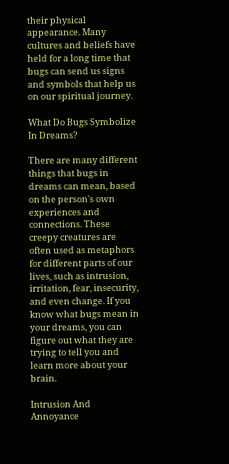their physical appearance. Many cultures and beliefs have held for a long time that bugs can send us signs and symbols that help us on our spiritual journey.

What Do Bugs Symbolize In Dreams?

There are many different things that bugs in dreams can mean, based on the person's own experiences and connections. These creepy creatures are often used as metaphors for different parts of our lives, such as intrusion, irritation, fear, insecurity, and even change. If you know what bugs mean in your dreams, you can figure out what they are trying to tell you and learn more about your brain.

Intrusion And Annoyance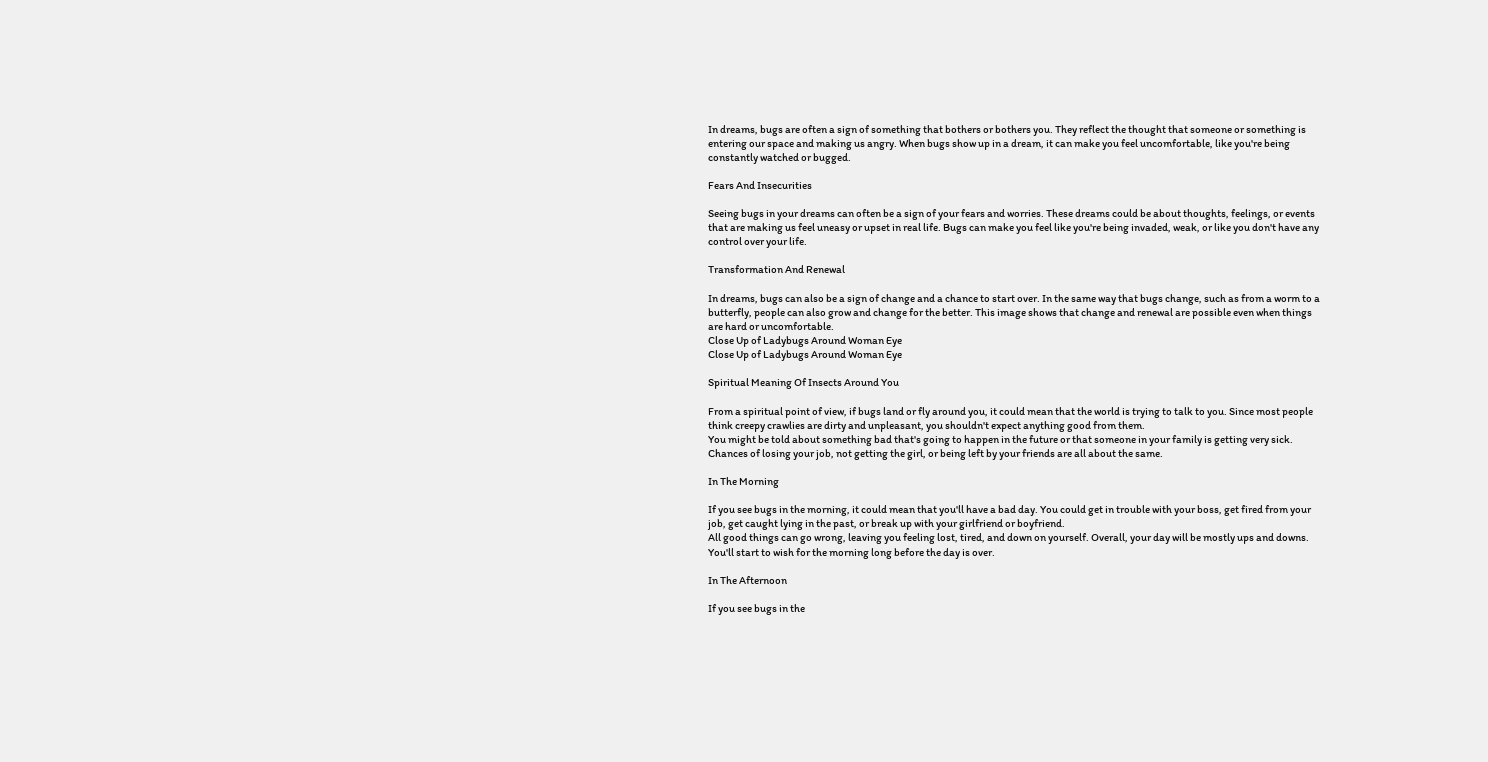In dreams, bugs are often a sign of something that bothers or bothers you. They reflect the thought that someone or something is entering our space and making us angry. When bugs show up in a dream, it can make you feel uncomfortable, like you're being constantly watched or bugged.

Fears And Insecurities

Seeing bugs in your dreams can often be a sign of your fears and worries. These dreams could be about thoughts, feelings, or events that are making us feel uneasy or upset in real life. Bugs can make you feel like you're being invaded, weak, or like you don't have any control over your life.

Transformation And Renewal

In dreams, bugs can also be a sign of change and a chance to start over. In the same way that bugs change, such as from a worm to a butterfly, people can also grow and change for the better. This image shows that change and renewal are possible even when things are hard or uncomfortable.
Close Up of Ladybugs Around Woman Eye
Close Up of Ladybugs Around Woman Eye

Spiritual Meaning Of Insects Around You

From a spiritual point of view, if bugs land or fly around you, it could mean that the world is trying to talk to you. Since most people think creepy crawlies are dirty and unpleasant, you shouldn't expect anything good from them.
You might be told about something bad that's going to happen in the future or that someone in your family is getting very sick. Chances of losing your job, not getting the girl, or being left by your friends are all about the same.

In The Morning

If you see bugs in the morning, it could mean that you'll have a bad day. You could get in trouble with your boss, get fired from your job, get caught lying in the past, or break up with your girlfriend or boyfriend.
All good things can go wrong, leaving you feeling lost, tired, and down on yourself. Overall, your day will be mostly ups and downs. You'll start to wish for the morning long before the day is over.

In The Afternoon

If you see bugs in the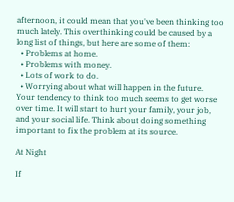afternoon, it could mean that you've been thinking too much lately. This overthinking could be caused by a long list of things, but here are some of them:
  • Problems at home.
  • Problems with money.
  • Lots of work to do.
  • Worrying about what will happen in the future.
Your tendency to think too much seems to get worse over time. It will start to hurt your family, your job, and your social life. Think about doing something important to fix the problem at its source.

At Night

If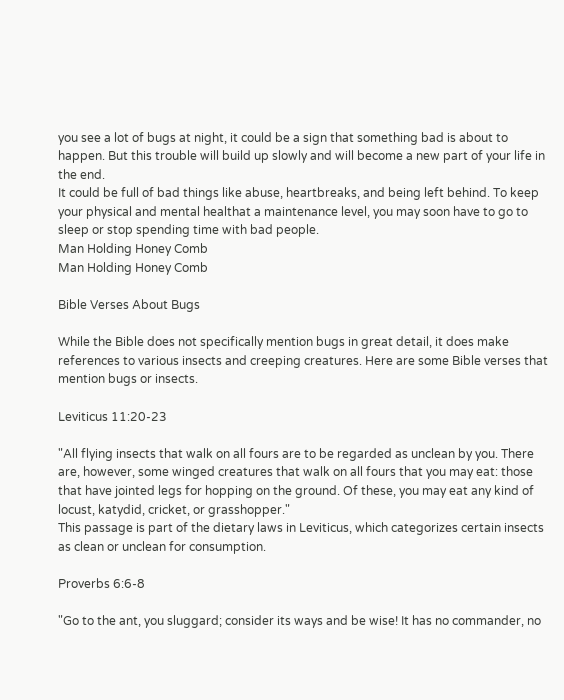you see a lot of bugs at night, it could be a sign that something bad is about to happen. But this trouble will build up slowly and will become a new part of your life in the end.
It could be full of bad things like abuse, heartbreaks, and being left behind. To keep your physical and mental healthat a maintenance level, you may soon have to go to sleep or stop spending time with bad people.
Man Holding Honey Comb
Man Holding Honey Comb

Bible Verses About Bugs

While the Bible does not specifically mention bugs in great detail, it does make references to various insects and creeping creatures. Here are some Bible verses that mention bugs or insects.

Leviticus 11:20-23

"All flying insects that walk on all fours are to be regarded as unclean by you. There are, however, some winged creatures that walk on all fours that you may eat: those that have jointed legs for hopping on the ground. Of these, you may eat any kind of locust, katydid, cricket, or grasshopper."
This passage is part of the dietary laws in Leviticus, which categorizes certain insects as clean or unclean for consumption.

Proverbs 6:6-8

"Go to the ant, you sluggard; consider its ways and be wise! It has no commander, no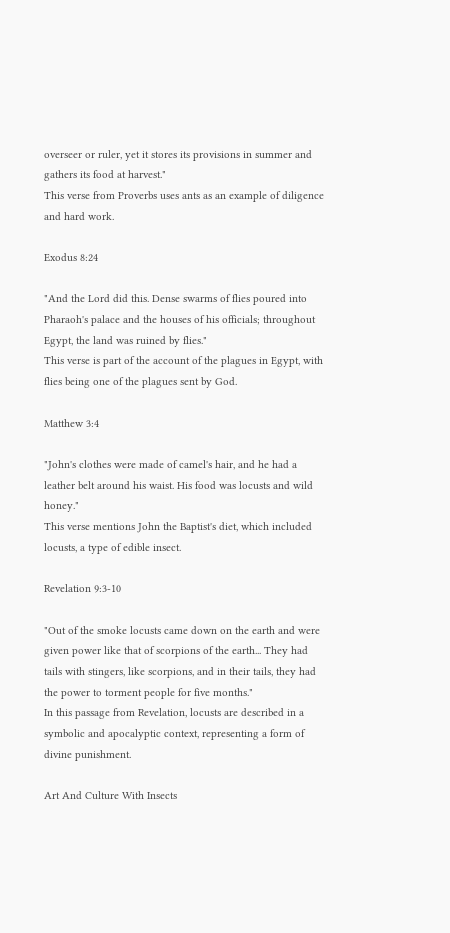overseer or ruler, yet it stores its provisions in summer and gathers its food at harvest."
This verse from Proverbs uses ants as an example of diligence and hard work.

Exodus 8:24

"And the Lord did this. Dense swarms of flies poured into Pharaoh's palace and the houses of his officials; throughout Egypt, the land was ruined by flies."
This verse is part of the account of the plagues in Egypt, with flies being one of the plagues sent by God.

Matthew 3:4

"John's clothes were made of camel's hair, and he had a leather belt around his waist. His food was locusts and wild honey."
This verse mentions John the Baptist's diet, which included locusts, a type of edible insect.

Revelation 9:3-10

"Out of the smoke locusts came down on the earth and were given power like that of scorpions of the earth... They had tails with stingers, like scorpions, and in their tails, they had the power to torment people for five months."
In this passage from Revelation, locusts are described in a symbolic and apocalyptic context, representing a form of divine punishment.

Art And Culture With Insects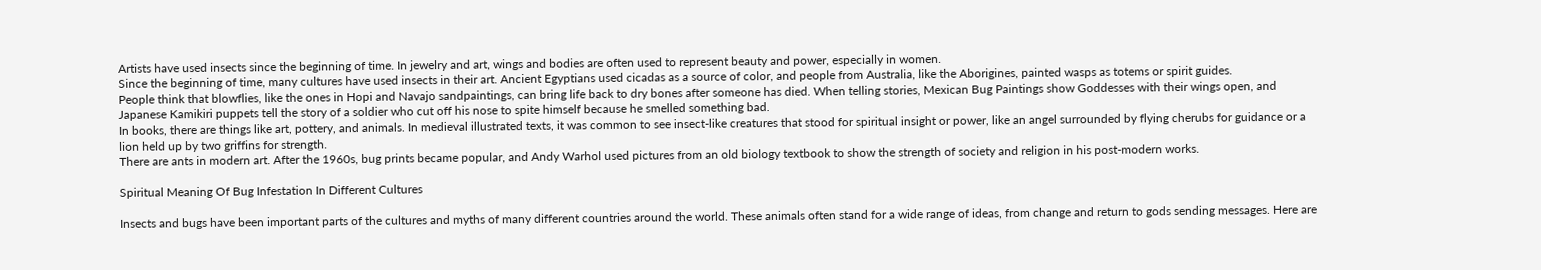Artists have used insects since the beginning of time. In jewelry and art, wings and bodies are often used to represent beauty and power, especially in women.
Since the beginning of time, many cultures have used insects in their art. Ancient Egyptians used cicadas as a source of color, and people from Australia, like the Aborigines, painted wasps as totems or spirit guides.
People think that blowflies, like the ones in Hopi and Navajo sandpaintings, can bring life back to dry bones after someone has died. When telling stories, Mexican Bug Paintings show Goddesses with their wings open, and Japanese Kamikiri puppets tell the story of a soldier who cut off his nose to spite himself because he smelled something bad.
In books, there are things like art, pottery, and animals. In medieval illustrated texts, it was common to see insect-like creatures that stood for spiritual insight or power, like an angel surrounded by flying cherubs for guidance or a lion held up by two griffins for strength.
There are ants in modern art. After the 1960s, bug prints became popular, and Andy Warhol used pictures from an old biology textbook to show the strength of society and religion in his post-modern works.

Spiritual Meaning Of Bug Infestation In Different Cultures

Insects and bugs have been important parts of the cultures and myths of many different countries around the world. These animals often stand for a wide range of ideas, from change and return to gods sending messages. Here are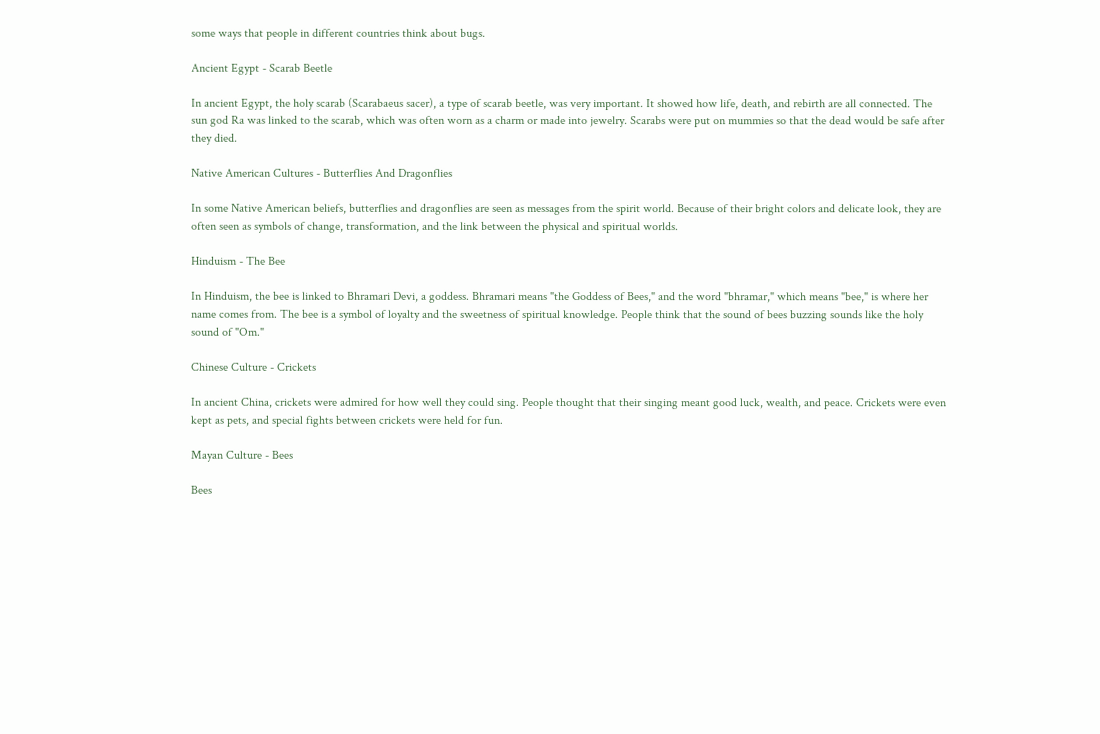some ways that people in different countries think about bugs.

Ancient Egypt - Scarab Beetle

In ancient Egypt, the holy scarab (Scarabaeus sacer), a type of scarab beetle, was very important. It showed how life, death, and rebirth are all connected. The sun god Ra was linked to the scarab, which was often worn as a charm or made into jewelry. Scarabs were put on mummies so that the dead would be safe after they died.

Native American Cultures - Butterflies And Dragonflies

In some Native American beliefs, butterflies and dragonflies are seen as messages from the spirit world. Because of their bright colors and delicate look, they are often seen as symbols of change, transformation, and the link between the physical and spiritual worlds.

Hinduism - The Bee

In Hinduism, the bee is linked to Bhramari Devi, a goddess. Bhramari means "the Goddess of Bees," and the word "bhramar," which means "bee," is where her name comes from. The bee is a symbol of loyalty and the sweetness of spiritual knowledge. People think that the sound of bees buzzing sounds like the holy sound of "Om."

Chinese Culture - Crickets

In ancient China, crickets were admired for how well they could sing. People thought that their singing meant good luck, wealth, and peace. Crickets were even kept as pets, and special fights between crickets were held for fun.

Mayan Culture - Bees

Bees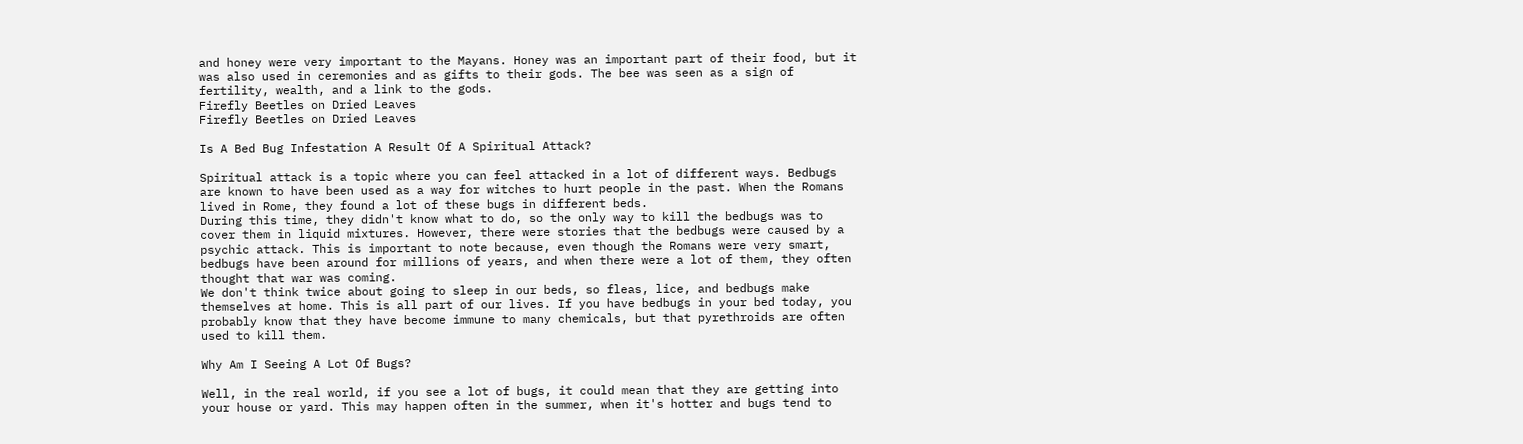and honey were very important to the Mayans. Honey was an important part of their food, but it was also used in ceremonies and as gifts to their gods. The bee was seen as a sign of fertility, wealth, and a link to the gods.
Firefly Beetles on Dried Leaves
Firefly Beetles on Dried Leaves

Is A Bed Bug Infestation A Result Of A Spiritual Attack?

Spiritual attack is a topic where you can feel attacked in a lot of different ways. Bedbugs are known to have been used as a way for witches to hurt people in the past. When the Romans lived in Rome, they found a lot of these bugs in different beds.
During this time, they didn't know what to do, so the only way to kill the bedbugs was to cover them in liquid mixtures. However, there were stories that the bedbugs were caused by a psychic attack. This is important to note because, even though the Romans were very smart, bedbugs have been around for millions of years, and when there were a lot of them, they often thought that war was coming.
We don't think twice about going to sleep in our beds, so fleas, lice, and bedbugs make themselves at home. This is all part of our lives. If you have bedbugs in your bed today, you probably know that they have become immune to many chemicals, but that pyrethroids are often used to kill them.

Why Am I Seeing A Lot Of Bugs?

Well, in the real world, if you see a lot of bugs, it could mean that they are getting into your house or yard. This may happen often in the summer, when it's hotter and bugs tend to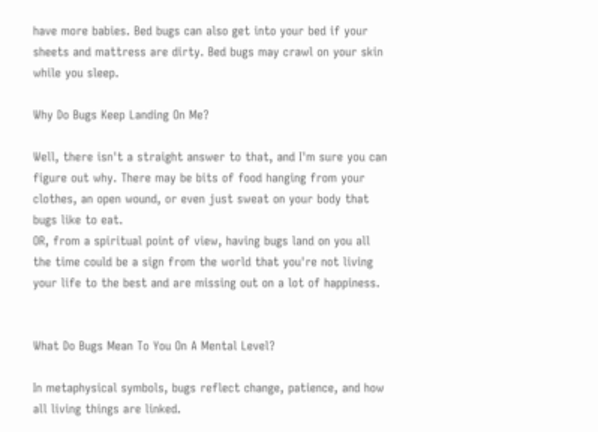have more babies. Bed bugs can also get into your bed if your sheets and mattress are dirty. Bed bugs may crawl on your skin while you sleep.

Why Do Bugs Keep Landing On Me?

Well, there isn't a straight answer to that, and I'm sure you can figure out why. There may be bits of food hanging from your clothes, an open wound, or even just sweat on your body that bugs like to eat.
OR, from a spiritual point of view, having bugs land on you all the time could be a sign from the world that you're not living your life to the best and are missing out on a lot of happiness.


What Do Bugs Mean To You On A Mental Level?

In metaphysical symbols, bugs reflect change, patience, and how all living things are linked.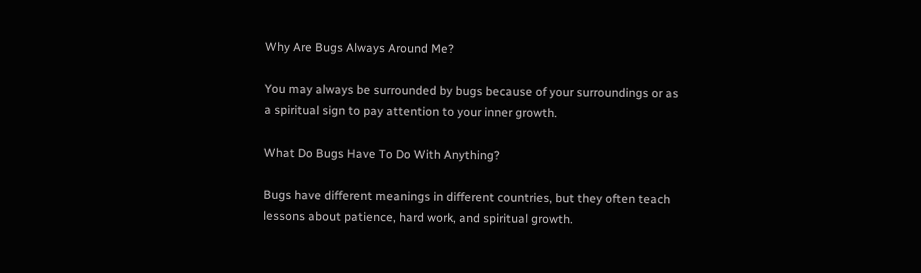Why Are Bugs Always Around Me?

You may always be surrounded by bugs because of your surroundings or as a spiritual sign to pay attention to your inner growth.

What Do Bugs Have To Do With Anything?

Bugs have different meanings in different countries, but they often teach lessons about patience, hard work, and spiritual growth.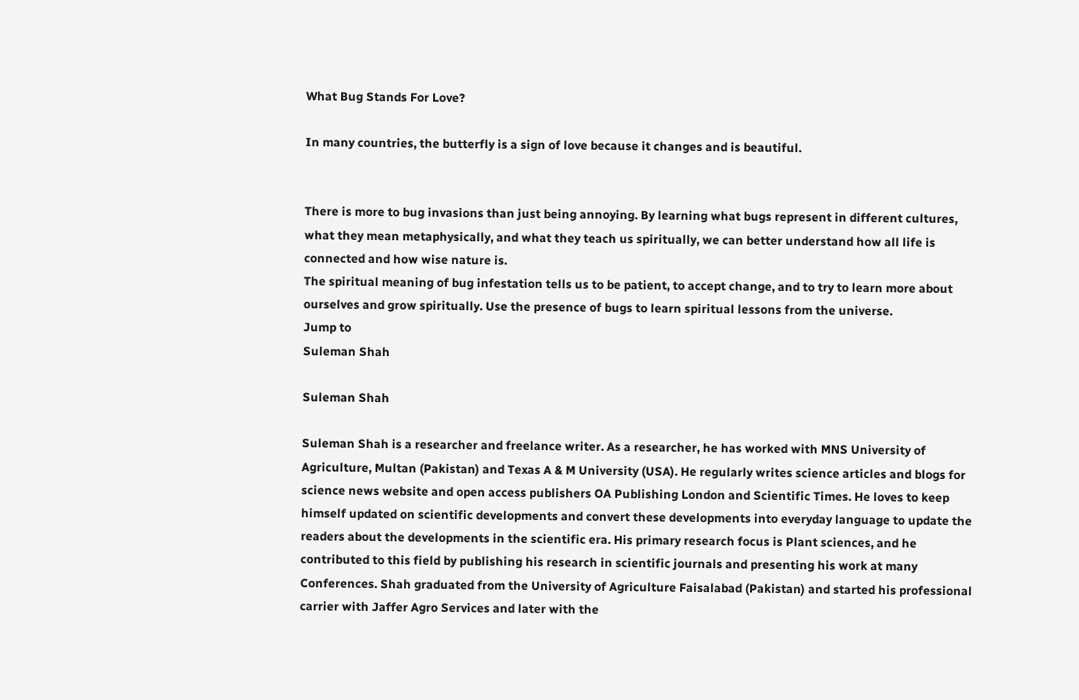What Bug Stands For Love?

In many countries, the butterfly is a sign of love because it changes and is beautiful.


There is more to bug invasions than just being annoying. By learning what bugs represent in different cultures, what they mean metaphysically, and what they teach us spiritually, we can better understand how all life is connected and how wise nature is.
The spiritual meaning of bug infestation tells us to be patient, to accept change, and to try to learn more about ourselves and grow spiritually. Use the presence of bugs to learn spiritual lessons from the universe.
Jump to
Suleman Shah

Suleman Shah

Suleman Shah is a researcher and freelance writer. As a researcher, he has worked with MNS University of Agriculture, Multan (Pakistan) and Texas A & M University (USA). He regularly writes science articles and blogs for science news website and open access publishers OA Publishing London and Scientific Times. He loves to keep himself updated on scientific developments and convert these developments into everyday language to update the readers about the developments in the scientific era. His primary research focus is Plant sciences, and he contributed to this field by publishing his research in scientific journals and presenting his work at many Conferences. Shah graduated from the University of Agriculture Faisalabad (Pakistan) and started his professional carrier with Jaffer Agro Services and later with the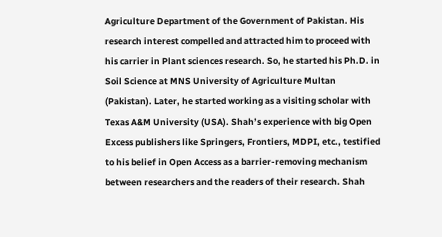Agriculture Department of the Government of Pakistan. His research interest compelled and attracted him to proceed with his carrier in Plant sciences research. So, he started his Ph.D. in Soil Science at MNS University of Agriculture Multan (Pakistan). Later, he started working as a visiting scholar with Texas A&M University (USA). Shah’s experience with big Open Excess publishers like Springers, Frontiers, MDPI, etc., testified to his belief in Open Access as a barrier-removing mechanism between researchers and the readers of their research. Shah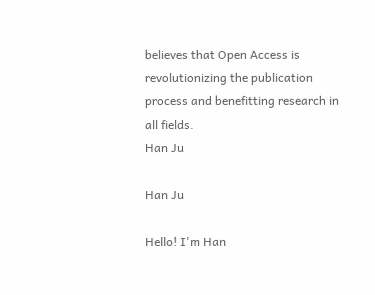believes that Open Access is revolutionizing the publication process and benefitting research in all fields.
Han Ju

Han Ju

Hello! I'm Han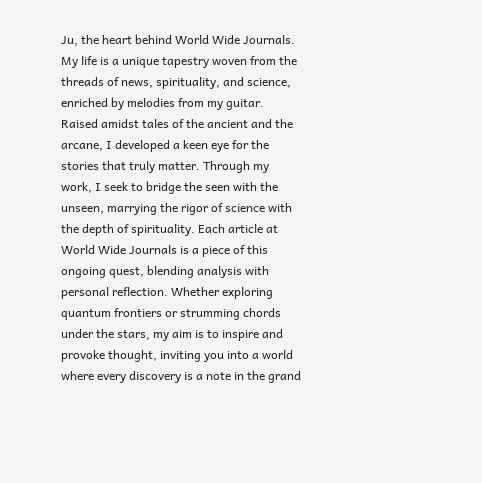Ju, the heart behind World Wide Journals. My life is a unique tapestry woven from the threads of news, spirituality, and science, enriched by melodies from my guitar. Raised amidst tales of the ancient and the arcane, I developed a keen eye for the stories that truly matter. Through my work, I seek to bridge the seen with the unseen, marrying the rigor of science with the depth of spirituality. Each article at World Wide Journals is a piece of this ongoing quest, blending analysis with personal reflection. Whether exploring quantum frontiers or strumming chords under the stars, my aim is to inspire and provoke thought, inviting you into a world where every discovery is a note in the grand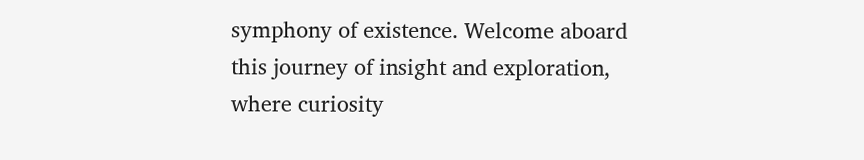symphony of existence. Welcome aboard this journey of insight and exploration, where curiosity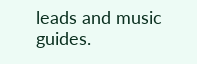leads and music guides.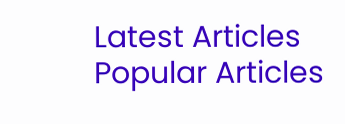Latest Articles
Popular Articles